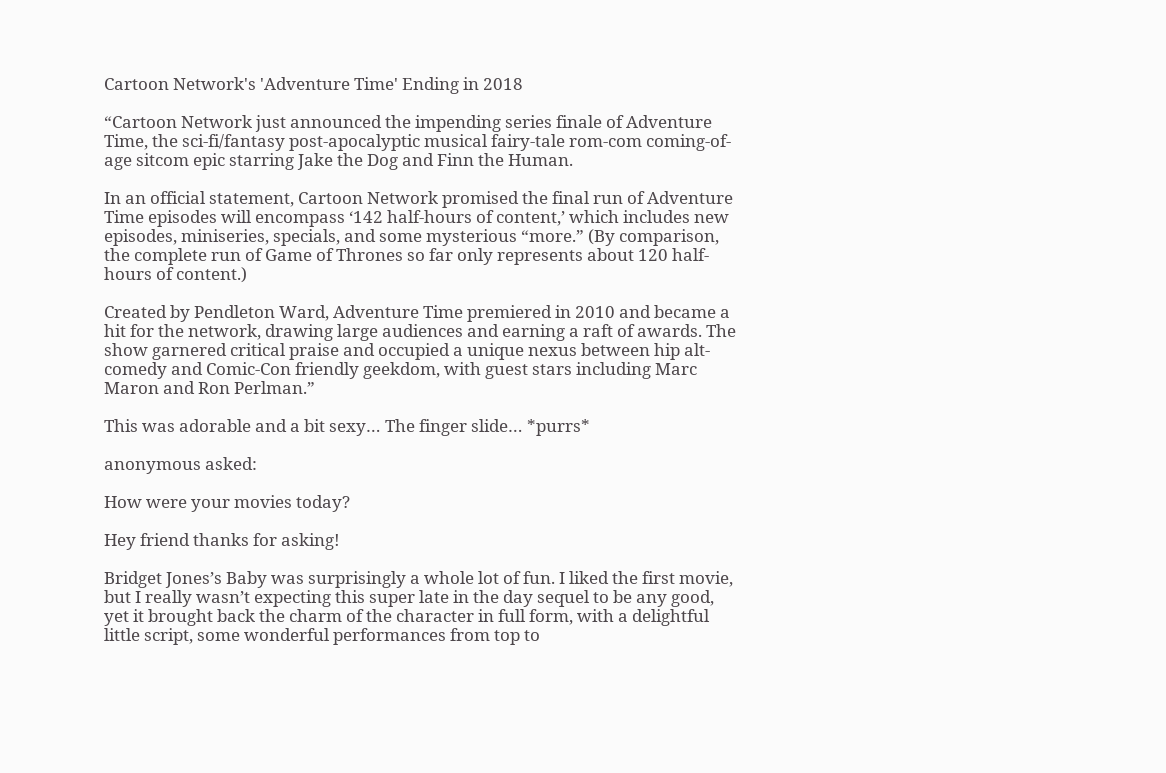Cartoon Network's 'Adventure Time' Ending in 2018

“Cartoon Network just announced the impending series finale of Adventure Time, the sci-fi/fantasy post-apocalyptic musical fairy-tale rom-com coming-of-age sitcom epic starring Jake the Dog and Finn the Human.

In an official statement, Cartoon Network promised the final run of Adventure Time episodes will encompass ‘142 half-hours of content,’ which includes new episodes, miniseries, specials, and some mysterious “more.” (By comparison, the complete run of Game of Thrones so far only represents about 120 half-hours of content.)

Created by Pendleton Ward, Adventure Time premiered in 2010 and became a hit for the network, drawing large audiences and earning a raft of awards. The show garnered critical praise and occupied a unique nexus between hip alt-comedy and Comic-Con friendly geekdom, with guest stars including Marc Maron and Ron Perlman.”

This was adorable and a bit sexy… The finger slide… *purrs*

anonymous asked:

How were your movies today?

Hey friend thanks for asking!

Bridget Jones’s Baby was surprisingly a whole lot of fun. I liked the first movie, but I really wasn’t expecting this super late in the day sequel to be any good, yet it brought back the charm of the character in full form, with a delightful little script, some wonderful performances from top to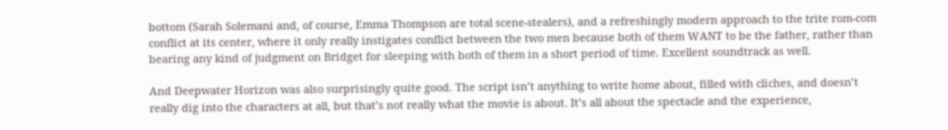bottom (Sarah Solemani and, of course, Emma Thompson are total scene-stealers), and a refreshingly modern approach to the trite rom-com conflict at its center, where it only really instigates conflict between the two men because both of them WANT to be the father, rather than bearing any kind of judgment on Bridget for sleeping with both of them in a short period of time. Excellent soundtrack as well.

And Deepwater Horizon was also surprisingly quite good. The script isn’t anything to write home about, filled with cliches, and doesn’t really dig into the characters at all, but that’s not really what the movie is about. It’s all about the spectacle and the experience,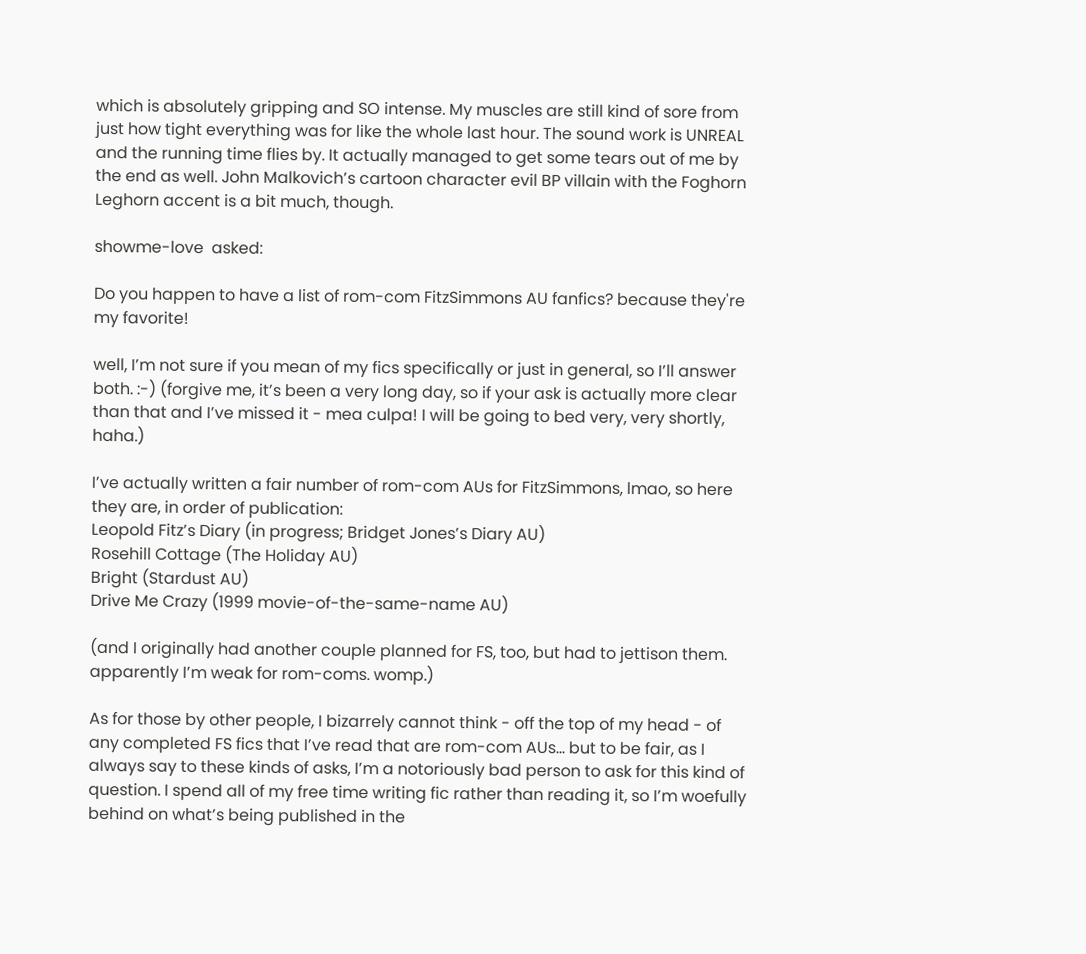which is absolutely gripping and SO intense. My muscles are still kind of sore from just how tight everything was for like the whole last hour. The sound work is UNREAL and the running time flies by. It actually managed to get some tears out of me by the end as well. John Malkovich’s cartoon character evil BP villain with the Foghorn Leghorn accent is a bit much, though.

showme-love  asked:

Do you happen to have a list of rom-com FitzSimmons AU fanfics? because they're my favorite!

well, I’m not sure if you mean of my fics specifically or just in general, so I’ll answer both. :-) (forgive me, it’s been a very long day, so if your ask is actually more clear than that and I’ve missed it - mea culpa! I will be going to bed very, very shortly, haha.)

I’ve actually written a fair number of rom-com AUs for FitzSimmons, lmao, so here they are, in order of publication:
Leopold Fitz’s Diary (in progress; Bridget Jones’s Diary AU)
Rosehill Cottage (The Holiday AU)
Bright (Stardust AU)
Drive Me Crazy (1999 movie-of-the-same-name AU)

(and I originally had another couple planned for FS, too, but had to jettison them. apparently I’m weak for rom-coms. womp.)

As for those by other people, I bizarrely cannot think - off the top of my head - of any completed FS fics that I’ve read that are rom-com AUs… but to be fair, as I always say to these kinds of asks, I’m a notoriously bad person to ask for this kind of question. I spend all of my free time writing fic rather than reading it, so I’m woefully behind on what’s being published in the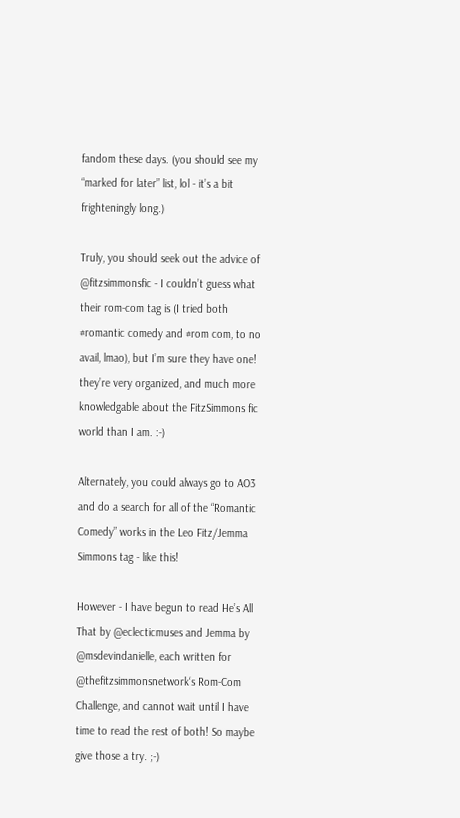fandom these days. (you should see my “marked for later” list, lol - it’s a bit frighteningly long.)

Truly, you should seek out the advice of @fitzsimmonsfic - I couldn’t guess what their rom-com tag is (I tried both #romantic comedy and #rom com, to no avail, lmao), but I’m sure they have one! they’re very organized, and much more knowledgable about the FitzSimmons fic world than I am. :-)

Alternately, you could always go to AO3 and do a search for all of the “Romantic Comedy” works in the Leo Fitz/Jemma Simmons tag - like this!

However - I have begun to read He’s All That by @eclecticmuses and Jemma by @msdevindanielle, each written for @thefitzsimmonsnetwork‘s Rom-Com Challenge, and cannot wait until I have time to read the rest of both! So maybe give those a try. ;-)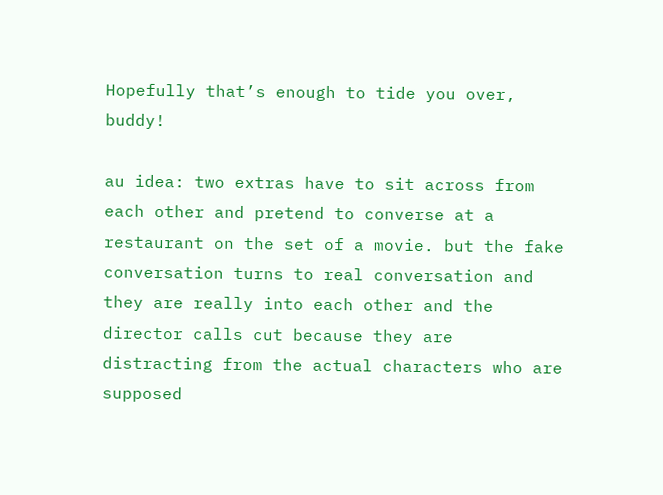Hopefully that’s enough to tide you over, buddy!

au idea: two extras have to sit across from each other and pretend to converse at a restaurant on the set of a movie. but the fake conversation turns to real conversation and they are really into each other and the director calls cut because they are distracting from the actual characters who are supposed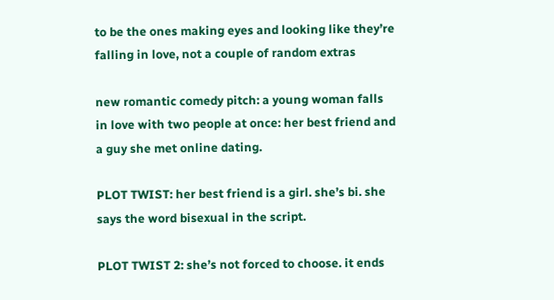to be the ones making eyes and looking like they’re falling in love, not a couple of random extras

new romantic comedy pitch: a young woman falls in love with two people at once: her best friend and a guy she met online dating.

PLOT TWIST: her best friend is a girl. she’s bi. she says the word bisexual in the script.

PLOT TWIST 2: she’s not forced to choose. it ends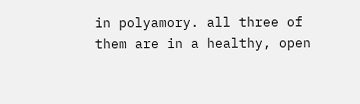in polyamory. all three of them are in a healthy, open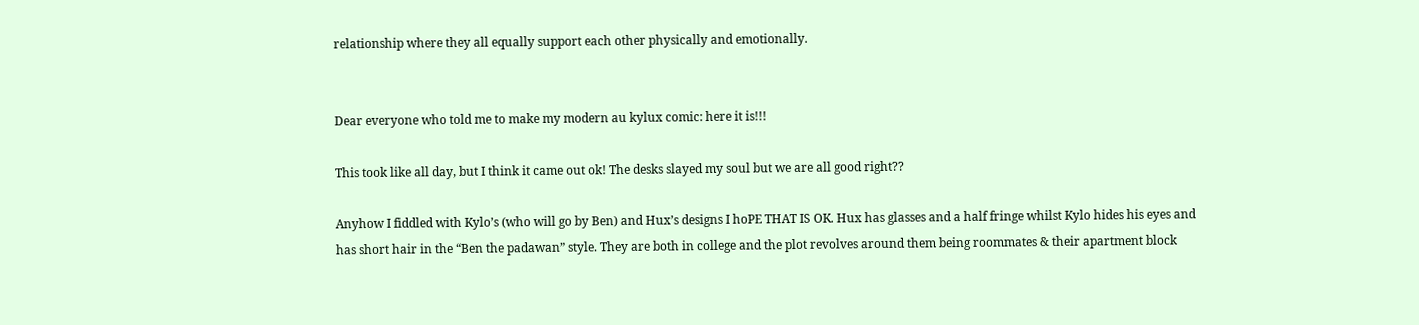relationship where they all equally support each other physically and emotionally.


Dear everyone who told me to make my modern au kylux comic: here it is!!!

This took like all day, but I think it came out ok! The desks slayed my soul but we are all good right??

Anyhow I fiddled with Kylo’s (who will go by Ben) and Hux’s designs I hoPE THAT IS OK. Hux has glasses and a half fringe whilst Kylo hides his eyes and has short hair in the “Ben the padawan” style. They are both in college and the plot revolves around them being roommates & their apartment block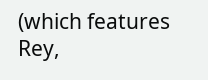(which features Rey,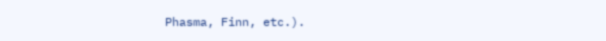Phasma, Finn, etc.).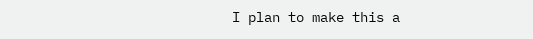I plan to make this a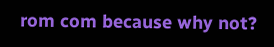rom com because why not?